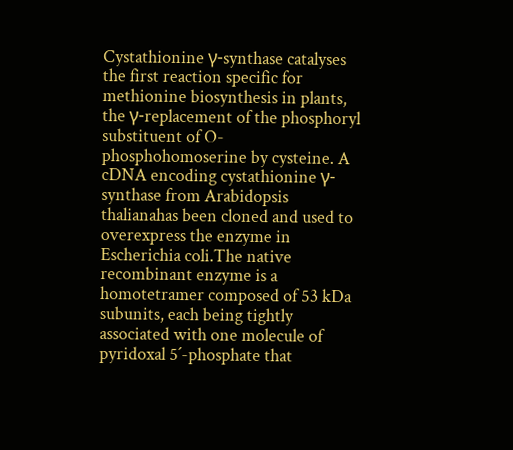Cystathionine γ-synthase catalyses the first reaction specific for methionine biosynthesis in plants, the γ-replacement of the phosphoryl substituent of O-phosphohomoserine by cysteine. A cDNA encoding cystathionine γ-synthase from Arabidopsis thalianahas been cloned and used to overexpress the enzyme in Escherichia coli.The native recombinant enzyme is a homotetramer composed of 53 kDa subunits, each being tightly associated with one molecule of pyridoxal 5´-phosphate that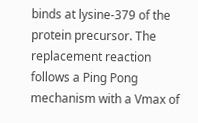binds at lysine-379 of the protein precursor. The replacement reaction follows a Ping Pong mechanism with a Vmax of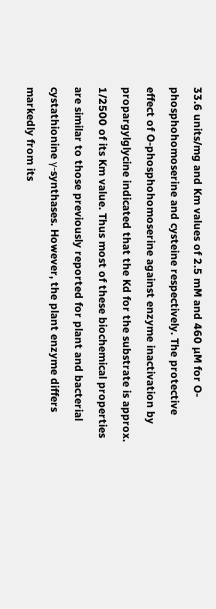33.6 units/mg and Km values of 2.5 mM and 460 µM for O-phosphohomoserine and cysteine respectively. The protective effect of O-phosphohomoserine against enzyme inactivation by propargylglycine indicated that the Kd for the substrate is approx. 1/2500 of its Km value. Thus most of these biochemical properties are similar to those previously reported for plant and bacterial cystathionine γ-synthases. However, the plant enzyme differs markedly from its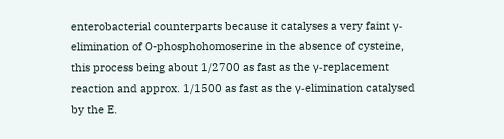enterobacterial counterparts because it catalyses a very faint γ-elimination of O-phosphohomoserine in the absence of cysteine, this process being about 1/2700 as fast as the γ-replacement reaction and approx. 1/1500 as fast as the γ-elimination catalysed by the E.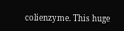colienzyme. This huge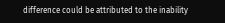difference could be attributed to the inability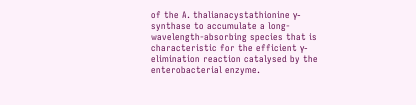of the A. thalianacystathionine γ-synthase to accumulate a long-wavelength-absorbing species that is characteristic for the efficient γ-elimination reaction catalysed by the enterobacterial enzyme.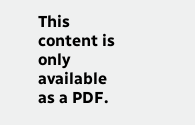This content is only available as a PDF.